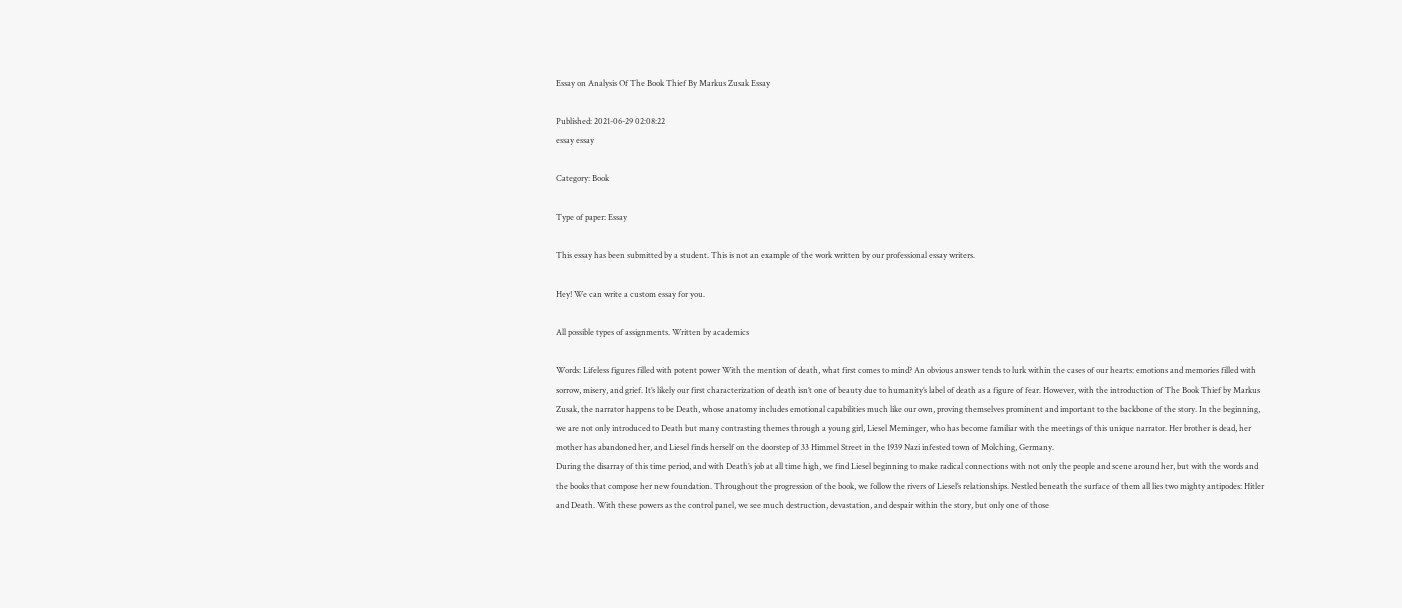Essay on Analysis Of The Book Thief By Markus Zusak Essay

Published: 2021-06-29 02:08:22
essay essay

Category: Book

Type of paper: Essay

This essay has been submitted by a student. This is not an example of the work written by our professional essay writers.

Hey! We can write a custom essay for you.

All possible types of assignments. Written by academics

Words: Lifeless figures filled with potent power With the mention of death, what first comes to mind? An obvious answer tends to lurk within the cases of our hearts: emotions and memories filled with sorrow, misery, and grief. It’s likely our first characterization of death isn’t one of beauty due to humanity’s label of death as a figure of fear. However, with the introduction of The Book Thief by Markus Zusak, the narrator happens to be Death, whose anatomy includes emotional capabilities much like our own, proving themselves prominent and important to the backbone of the story. In the beginning, we are not only introduced to Death but many contrasting themes through a young girl, Liesel Meminger, who has become familiar with the meetings of this unique narrator. Her brother is dead, her mother has abandoned her, and Liesel finds herself on the doorstep of 33 Himmel Street in the 1939 Nazi infested town of Molching, Germany.
During the disarray of this time period, and with Death’s job at all time high, we find Liesel beginning to make radical connections with not only the people and scene around her, but with the words and the books that compose her new foundation. Throughout the progression of the book, we follow the rivers of Liesel’s relationships. Nestled beneath the surface of them all lies two mighty antipodes: Hitler and Death. With these powers as the control panel, we see much destruction, devastation, and despair within the story, but only one of those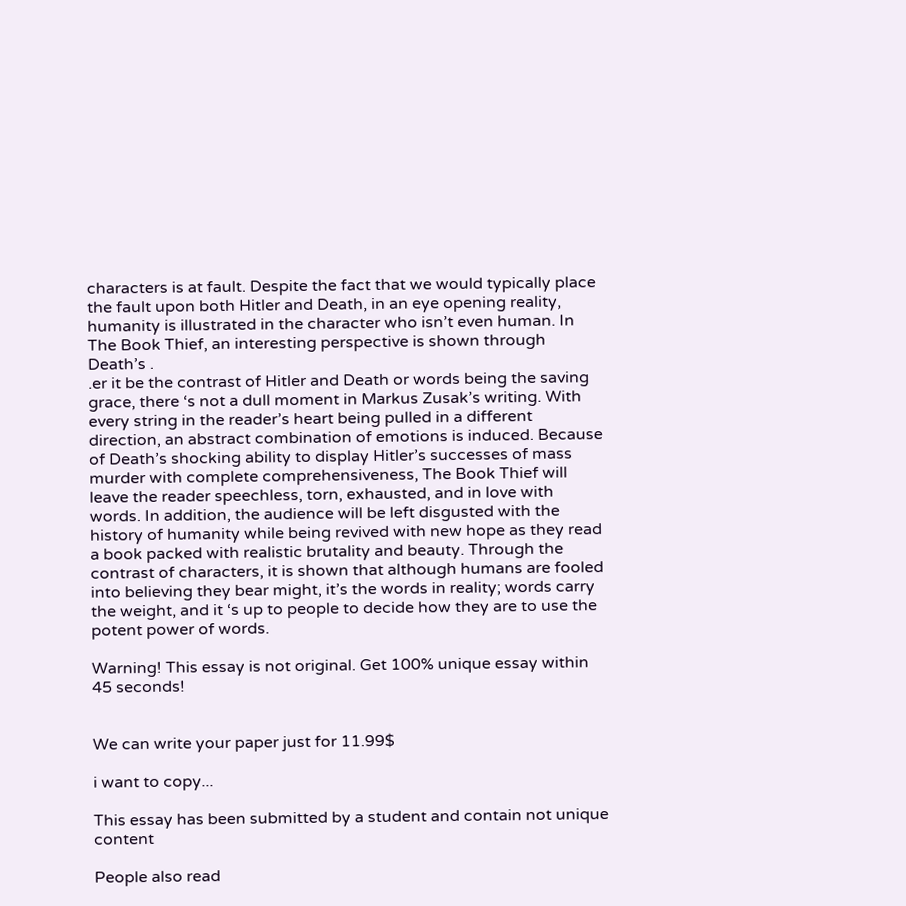characters is at fault. Despite the fact that we would typically place the fault upon both Hitler and Death, in an eye opening reality, humanity is illustrated in the character who isn’t even human. In The Book Thief, an interesting perspective is shown through Death’s .
.er it be the contrast of Hitler and Death or words being the saving grace, there ‘s not a dull moment in Markus Zusak’s writing. With every string in the reader’s heart being pulled in a different direction, an abstract combination of emotions is induced. Because of Death’s shocking ability to display Hitler’s successes of mass murder with complete comprehensiveness, The Book Thief will leave the reader speechless, torn, exhausted, and in love with words. In addition, the audience will be left disgusted with the history of humanity while being revived with new hope as they read a book packed with realistic brutality and beauty. Through the contrast of characters, it is shown that although humans are fooled into believing they bear might, it’s the words in reality; words carry the weight, and it ‘s up to people to decide how they are to use the potent power of words.

Warning! This essay is not original. Get 100% unique essay within 45 seconds!


We can write your paper just for 11.99$

i want to copy...

This essay has been submitted by a student and contain not unique content

People also read